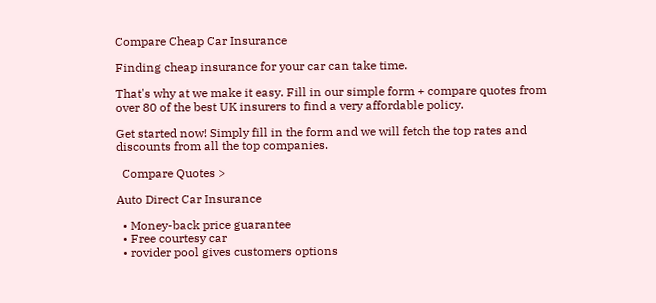Compare Cheap Car Insurance

Finding cheap insurance for your car can take time.

That's why at we make it easy. Fill in our simple form + compare quotes from over 80 of the best UK insurers to find a very affordable policy.

Get started now! Simply fill in the form and we will fetch the top rates and discounts from all the top companies.

  Compare Quotes >

Auto Direct Car Insurance

  • Money-back price guarantee
  • Free courtesy car
  • rovider pool gives customers options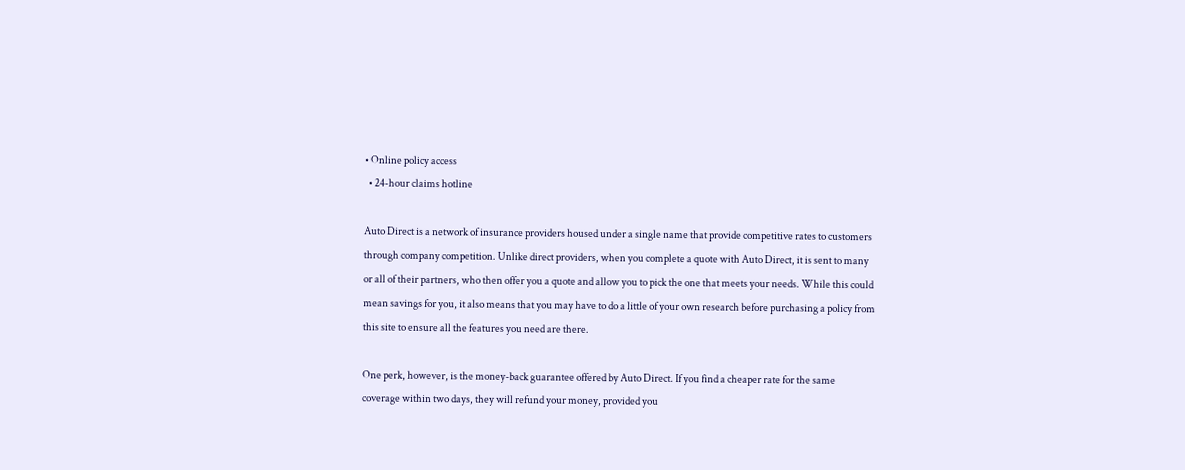• Online policy access
  • 24-hour claims hotline

Auto Direct is a network of insurance providers housed under a single name that provide competitive rates to customers through company competition. Unlike direct providers, when you complete a quote with Auto Direct, it is sent to many or all of their partners, who then offer you a quote and allow you to pick the one that meets your needs. While this could mean savings for you, it also means that you may have to do a little of your own research before purchasing a policy from this site to ensure all the features you need are there.

One perk, however, is the money-back guarantee offered by Auto Direct. If you find a cheaper rate for the same coverage within two days, they will refund your money, provided you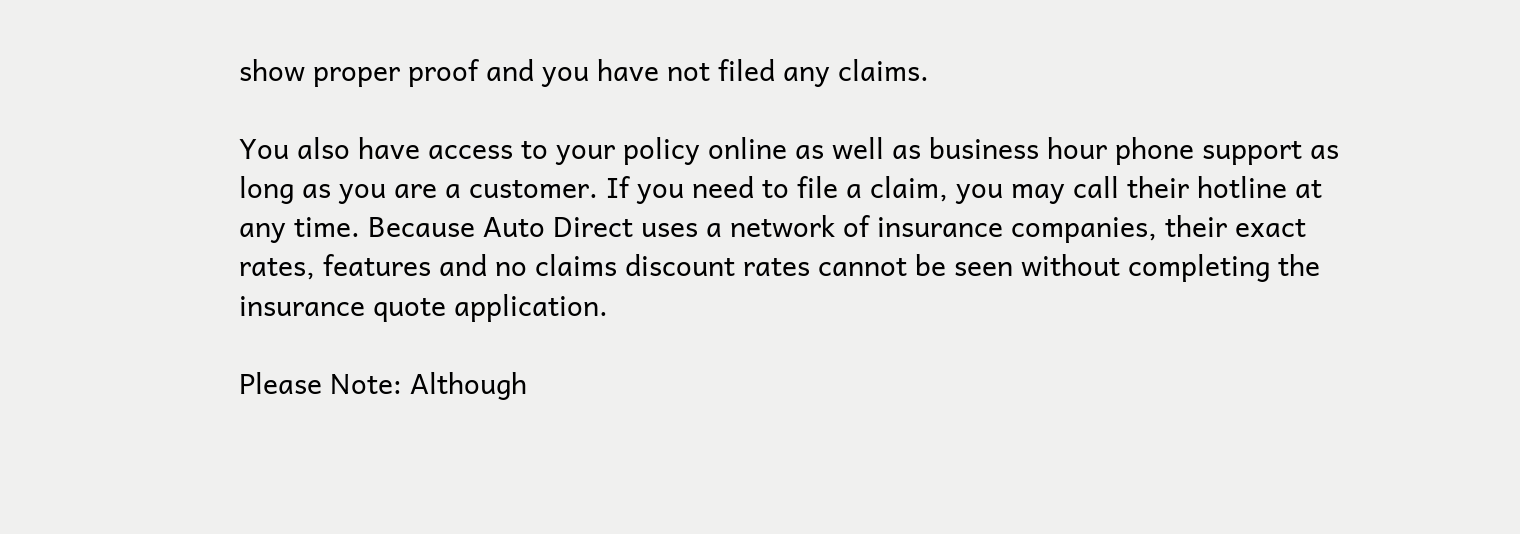show proper proof and you have not filed any claims.

You also have access to your policy online as well as business hour phone support as long as you are a customer. If you need to file a claim, you may call their hotline at any time. Because Auto Direct uses a network of insurance companies, their exact rates, features and no claims discount rates cannot be seen without completing the insurance quote application.

Please Note: Although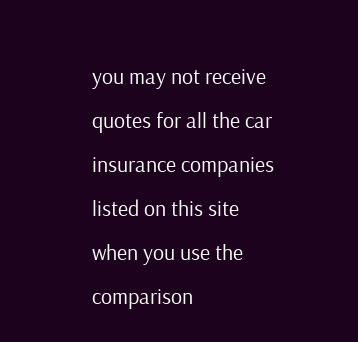you may not receive quotes for all the car insurance companies listed on this site when you use the comparison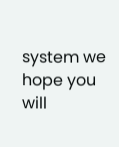system we hope you will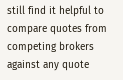still find it helpful to compare quotes from competing brokers against any quote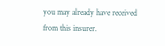you may already have received from this insurer.